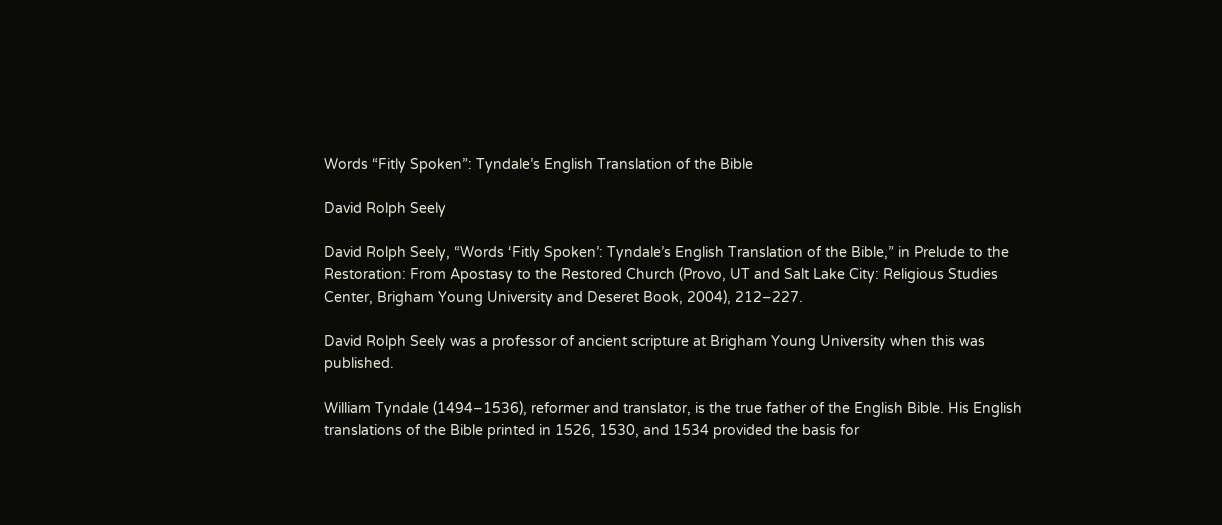Words “Fitly Spoken”: Tyndale’s English Translation of the Bible

David Rolph Seely

David Rolph Seely, “Words ‘Fitly Spoken’: Tyndale’s English Translation of the Bible,” in Prelude to the Restoration: From Apostasy to the Restored Church (Provo, UT and Salt Lake City: Religious Studies Center, Brigham Young University and Deseret Book, 2004), 212–227.

David Rolph Seely was a professor of ancient scripture at Brigham Young University when this was published.

William Tyndale (1494–1536), reformer and translator, is the true father of the English Bible. His English translations of the Bible printed in 1526, 1530, and 1534 provided the basis for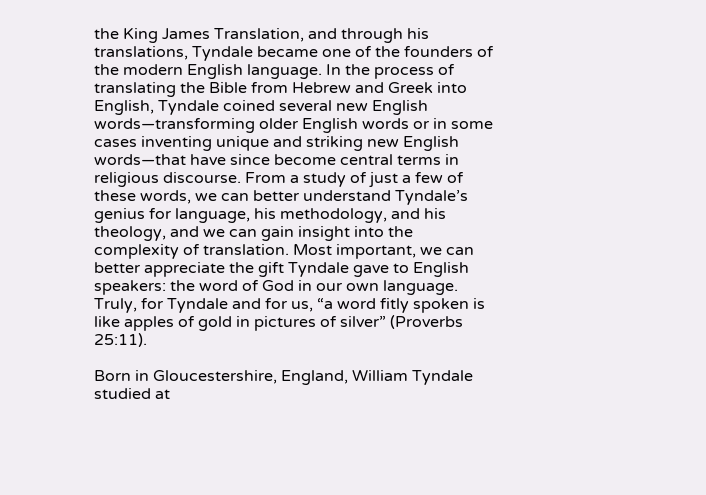the King James Translation, and through his translations, Tyndale became one of the founders of the modern English language. In the process of translating the Bible from Hebrew and Greek into English, Tyndale coined several new English words—transforming older English words or in some cases inventing unique and striking new English words—that have since become central terms in religious discourse. From a study of just a few of these words, we can better understand Tyndale’s genius for language, his methodology, and his theology, and we can gain insight into the complexity of translation. Most important, we can better appreciate the gift Tyndale gave to English speakers: the word of God in our own language. Truly, for Tyndale and for us, “a word fitly spoken is like apples of gold in pictures of silver” (Proverbs 25:11).

Born in Gloucestershire, England, William Tyndale studied at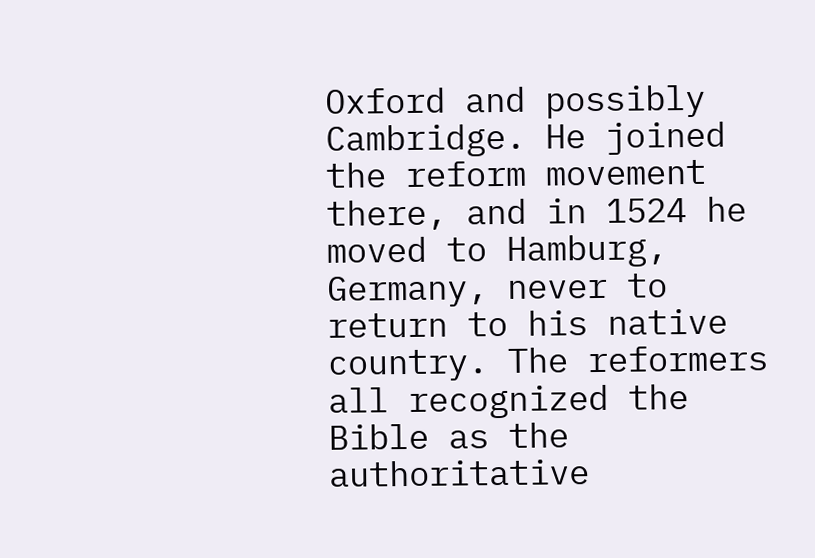Oxford and possibly Cambridge. He joined the reform movement there, and in 1524 he moved to Hamburg, Germany, never to return to his native country. The reformers all recognized the Bible as the authoritative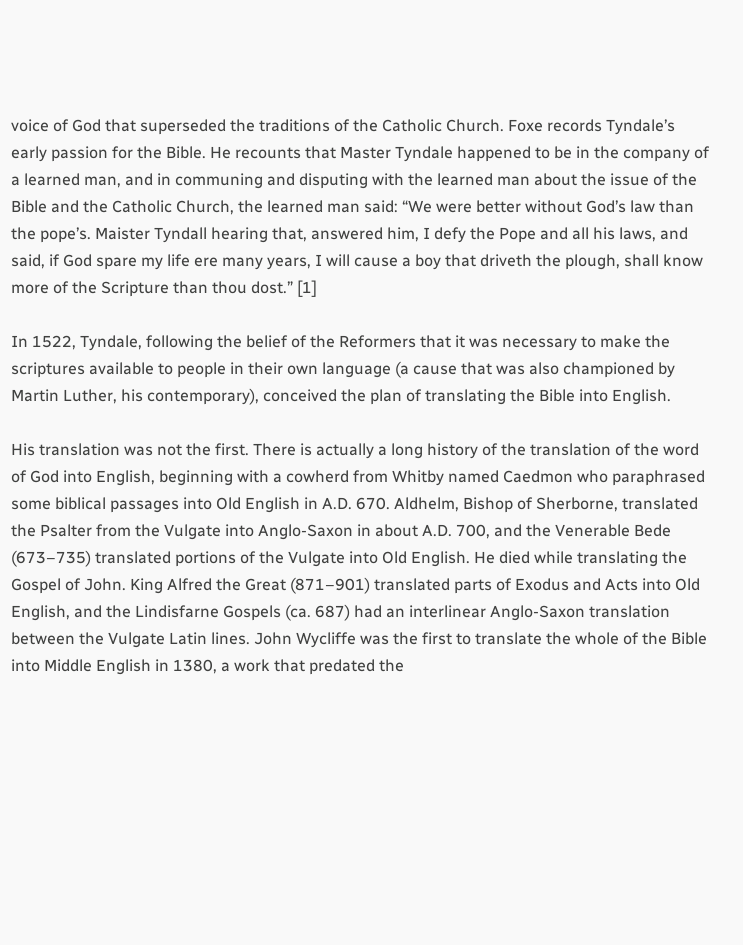voice of God that superseded the traditions of the Catholic Church. Foxe records Tyndale’s early passion for the Bible. He recounts that Master Tyndale happened to be in the company of a learned man, and in communing and disputing with the learned man about the issue of the Bible and the Catholic Church, the learned man said: “We were better without God’s law than the pope’s. Maister Tyndall hearing that, answered him, I defy the Pope and all his laws, and said, if God spare my life ere many years, I will cause a boy that driveth the plough, shall know more of the Scripture than thou dost.” [1]

In 1522, Tyndale, following the belief of the Reformers that it was necessary to make the scriptures available to people in their own language (a cause that was also championed by Martin Luther, his contemporary), conceived the plan of translating the Bible into English.

His translation was not the first. There is actually a long history of the translation of the word of God into English, beginning with a cowherd from Whitby named Caedmon who paraphrased some biblical passages into Old English in A.D. 670. Aldhelm, Bishop of Sherborne, translated the Psalter from the Vulgate into Anglo-Saxon in about A.D. 700, and the Venerable Bede (673–735) translated portions of the Vulgate into Old English. He died while translating the Gospel of John. King Alfred the Great (871–901) translated parts of Exodus and Acts into Old English, and the Lindisfarne Gospels (ca. 687) had an interlinear Anglo-Saxon translation between the Vulgate Latin lines. John Wycliffe was the first to translate the whole of the Bible into Middle English in 1380, a work that predated the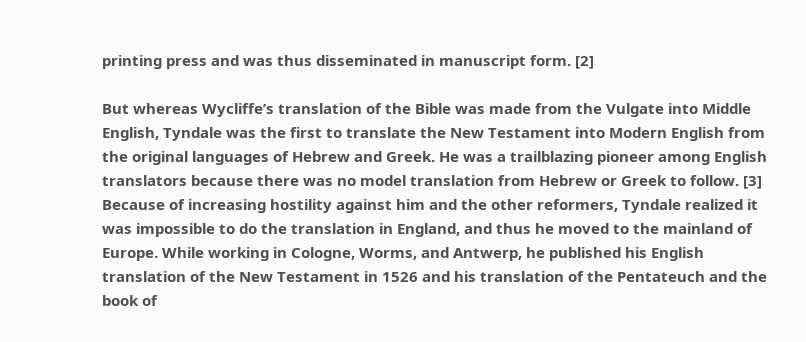printing press and was thus disseminated in manuscript form. [2]

But whereas Wycliffe’s translation of the Bible was made from the Vulgate into Middle English, Tyndale was the first to translate the New Testament into Modern English from the original languages of Hebrew and Greek. He was a trailblazing pioneer among English translators because there was no model translation from Hebrew or Greek to follow. [3] Because of increasing hostility against him and the other reformers, Tyndale realized it was impossible to do the translation in England, and thus he moved to the mainland of Europe. While working in Cologne, Worms, and Antwerp, he published his English translation of the New Testament in 1526 and his translation of the Pentateuch and the book of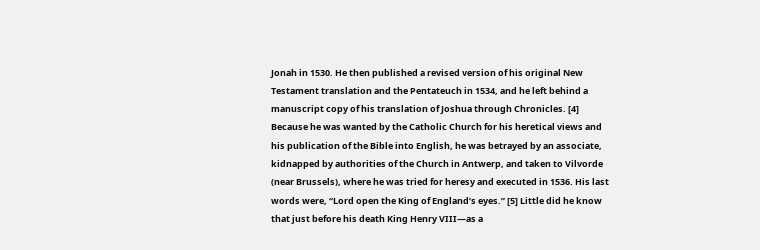Jonah in 1530. He then published a revised version of his original New Testament translation and the Pentateuch in 1534, and he left behind a manuscript copy of his translation of Joshua through Chronicles. [4] Because he was wanted by the Catholic Church for his heretical views and his publication of the Bible into English, he was betrayed by an associate, kidnapped by authorities of the Church in Antwerp, and taken to Vilvorde (near Brussels), where he was tried for heresy and executed in 1536. His last words were, “Lord open the King of England’s eyes.” [5] Little did he know that just before his death King Henry VIII—as a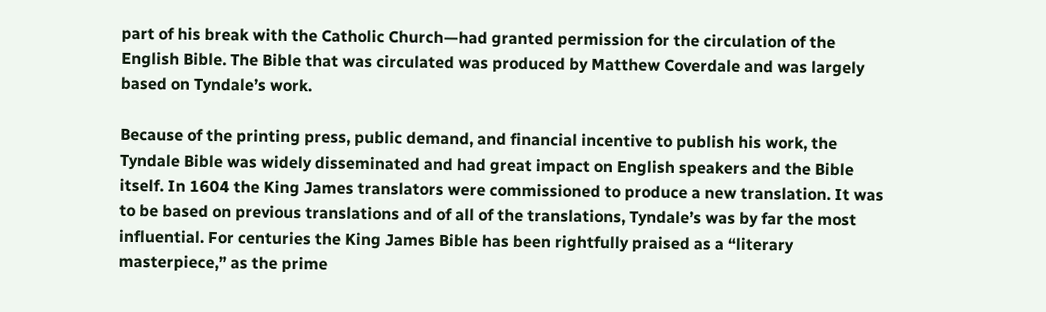part of his break with the Catholic Church—had granted permission for the circulation of the English Bible. The Bible that was circulated was produced by Matthew Coverdale and was largely based on Tyndale’s work.

Because of the printing press, public demand, and financial incentive to publish his work, the Tyndale Bible was widely disseminated and had great impact on English speakers and the Bible itself. In 1604 the King James translators were commissioned to produce a new translation. It was to be based on previous translations and of all of the translations, Tyndale’s was by far the most influential. For centuries the King James Bible has been rightfully praised as a “literary masterpiece,” as the prime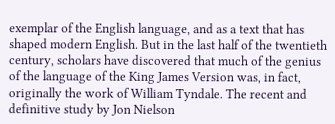exemplar of the English language, and as a text that has shaped modern English. But in the last half of the twentieth century, scholars have discovered that much of the genius of the language of the King James Version was, in fact, originally the work of William Tyndale. The recent and definitive study by Jon Nielson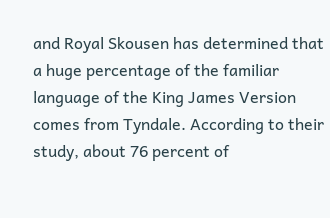and Royal Skousen has determined that a huge percentage of the familiar language of the King James Version comes from Tyndale. According to their study, about 76 percent of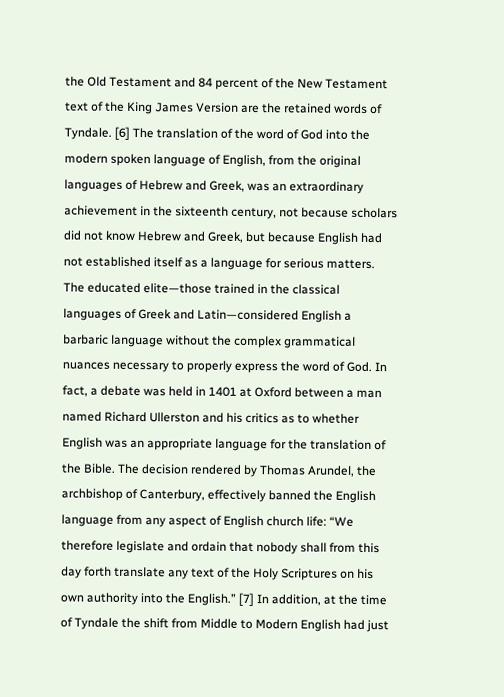the Old Testament and 84 percent of the New Testament text of the King James Version are the retained words of Tyndale. [6] The translation of the word of God into the modern spoken language of English, from the original languages of Hebrew and Greek, was an extraordinary achievement in the sixteenth century, not because scholars did not know Hebrew and Greek, but because English had not established itself as a language for serious matters. The educated elite—those trained in the classical languages of Greek and Latin—considered English a barbaric language without the complex grammatical nuances necessary to properly express the word of God. In fact, a debate was held in 1401 at Oxford between a man named Richard Ullerston and his critics as to whether English was an appropriate language for the translation of the Bible. The decision rendered by Thomas Arundel, the archbishop of Canterbury, effectively banned the English language from any aspect of English church life: “We therefore legislate and ordain that nobody shall from this day forth translate any text of the Holy Scriptures on his own authority into the English.” [7] In addition, at the time of Tyndale the shift from Middle to Modern English had just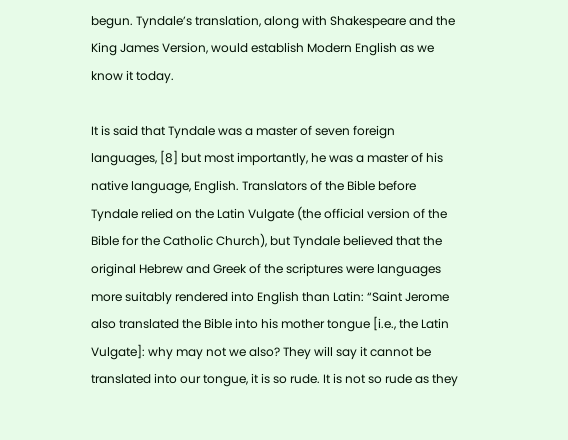begun. Tyndale’s translation, along with Shakespeare and the King James Version, would establish Modern English as we know it today.

It is said that Tyndale was a master of seven foreign languages, [8] but most importantly, he was a master of his native language, English. Translators of the Bible before Tyndale relied on the Latin Vulgate (the official version of the Bible for the Catholic Church), but Tyndale believed that the original Hebrew and Greek of the scriptures were languages more suitably rendered into English than Latin: “Saint Jerome also translated the Bible into his mother tongue [i.e., the Latin Vulgate]: why may not we also? They will say it cannot be translated into our tongue, it is so rude. It is not so rude as they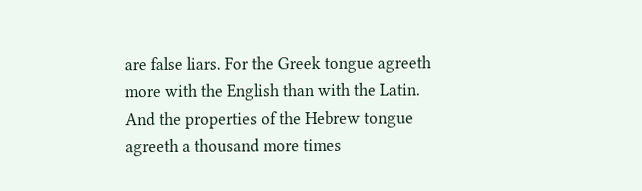are false liars. For the Greek tongue agreeth more with the English than with the Latin. And the properties of the Hebrew tongue agreeth a thousand more times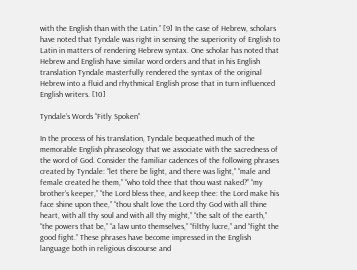with the English than with the Latin.” [9] In the case of Hebrew, scholars have noted that Tyndale was right in sensing the superiority of English to Latin in matters of rendering Hebrew syntax. One scholar has noted that Hebrew and English have similar word orders and that in his English translation Tyndale masterfully rendered the syntax of the original Hebrew into a fluid and rhythmical English prose that in turn influenced English writers. [10]

Tyndale’s Words “Fitly Spoken”

In the process of his translation, Tyndale bequeathed much of the memorable English phraseology that we associate with the sacredness of the word of God. Consider the familiar cadences of the following phrases created by Tyndale: “let there be light, and there was light,” “male and female created he them,” “who told thee that thou wast naked?” “my brother’s keeper,” “the Lord bless thee, and keep thee: the Lord make his face shine upon thee,” “thou shalt love the Lord thy God with all thine heart, with all thy soul and with all thy might,” “the salt of the earth,” “the powers that be,” “a law unto themselves,” “filthy lucre,” and “fight the good fight.” These phrases have become impressed in the English language both in religious discourse and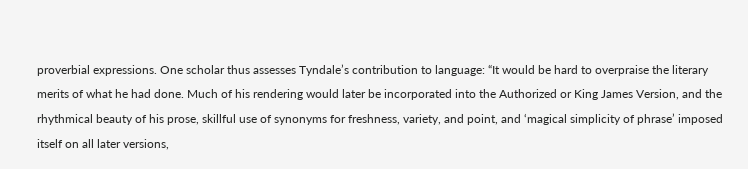proverbial expressions. One scholar thus assesses Tyndale’s contribution to language: “It would be hard to overpraise the literary merits of what he had done. Much of his rendering would later be incorporated into the Authorized or King James Version, and the rhythmical beauty of his prose, skillful use of synonyms for freshness, variety, and point, and ‘magical simplicity of phrase’ imposed itself on all later versions,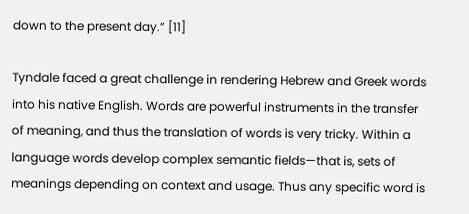down to the present day.” [11]

Tyndale faced a great challenge in rendering Hebrew and Greek words into his native English. Words are powerful instruments in the transfer of meaning, and thus the translation of words is very tricky. Within a language words develop complex semantic fields—that is, sets of meanings depending on context and usage. Thus any specific word is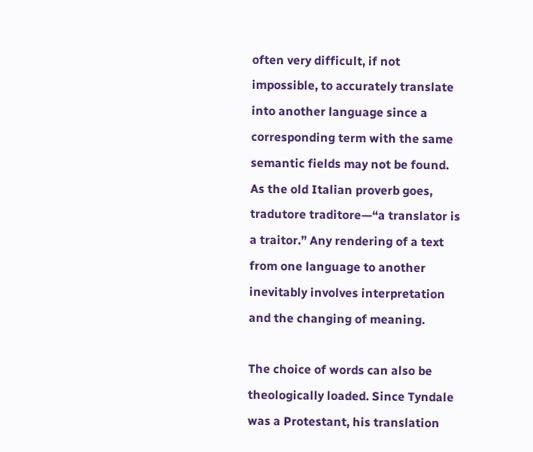often very difficult, if not impossible, to accurately translate into another language since a corresponding term with the same semantic fields may not be found. As the old Italian proverb goes, tradutore traditore—“a translator is a traitor.” Any rendering of a text from one language to another inevitably involves interpretation and the changing of meaning.

The choice of words can also be theologically loaded. Since Tyndale was a Protestant, his translation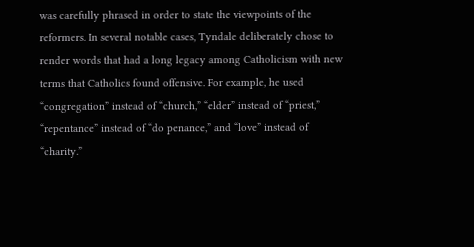was carefully phrased in order to state the viewpoints of the reformers. In several notable cases, Tyndale deliberately chose to render words that had a long legacy among Catholicism with new terms that Catholics found offensive. For example, he used “congregation” instead of “church,” “elder” instead of “priest,” “repentance” instead of “do penance,” and “love” instead of “charity.”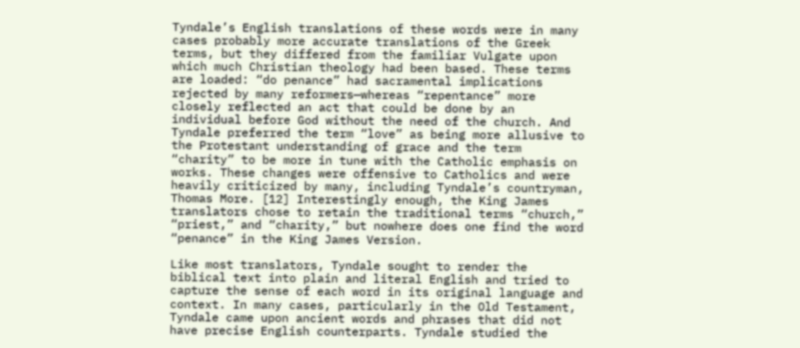Tyndale’s English translations of these words were in many cases probably more accurate translations of the Greek terms, but they differed from the familiar Vulgate upon which much Christian theology had been based. These terms are loaded: “do penance” had sacramental implications rejected by many reformers—whereas “repentance” more closely reflected an act that could be done by an individual before God without the need of the church. And Tyndale preferred the term “love” as being more allusive to the Protestant understanding of grace and the term “charity” to be more in tune with the Catholic emphasis on works. These changes were offensive to Catholics and were heavily criticized by many, including Tyndale’s countryman, Thomas More. [12] Interestingly enough, the King James translators chose to retain the traditional terms “church,” “priest,” and “charity,” but nowhere does one find the word “penance” in the King James Version.

Like most translators, Tyndale sought to render the biblical text into plain and literal English and tried to capture the sense of each word in its original language and context. In many cases, particularly in the Old Testament, Tyndale came upon ancient words and phrases that did not have precise English counterparts. Tyndale studied the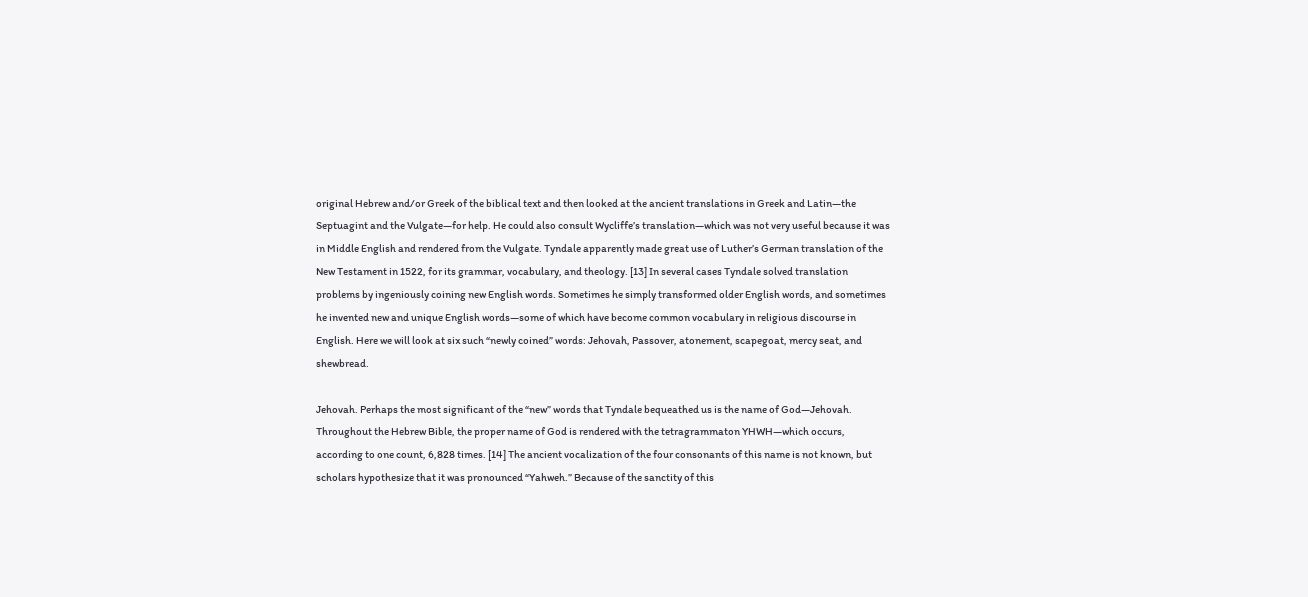original Hebrew and/or Greek of the biblical text and then looked at the ancient translations in Greek and Latin—the Septuagint and the Vulgate—for help. He could also consult Wycliffe’s translation—which was not very useful because it was in Middle English and rendered from the Vulgate. Tyndale apparently made great use of Luther’s German translation of the New Testament in 1522, for its grammar, vocabulary, and theology. [13] In several cases Tyndale solved translation problems by ingeniously coining new English words. Sometimes he simply transformed older English words, and sometimes he invented new and unique English words—some of which have become common vocabulary in religious discourse in English. Here we will look at six such “newly coined” words: Jehovah, Passover, atonement, scapegoat, mercy seat, and shewbread.

Jehovah. Perhaps the most significant of the “new” words that Tyndale bequeathed us is the name of God—Jehovah. Throughout the Hebrew Bible, the proper name of God is rendered with the tetragrammaton YHWH—which occurs, according to one count, 6,828 times. [14] The ancient vocalization of the four consonants of this name is not known, but scholars hypothesize that it was pronounced “Yahweh.” Because of the sanctity of this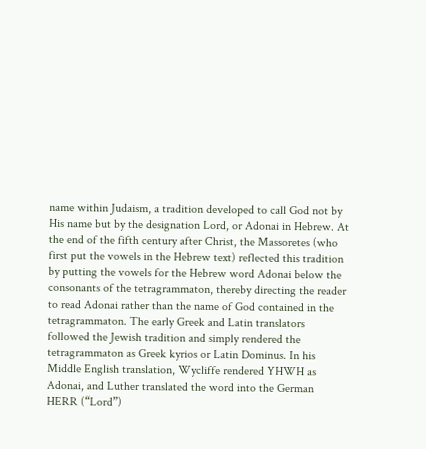name within Judaism, a tradition developed to call God not by His name but by the designation Lord, or Adonai in Hebrew. At the end of the fifth century after Christ, the Massoretes (who first put the vowels in the Hebrew text) reflected this tradition by putting the vowels for the Hebrew word Adonai below the consonants of the tetragrammaton, thereby directing the reader to read Adonai rather than the name of God contained in the tetragrammaton. The early Greek and Latin translators followed the Jewish tradition and simply rendered the tetragrammaton as Greek kyrios or Latin Dominus. In his Middle English translation, Wycliffe rendered YHWH as Adonai, and Luther translated the word into the German HERR (“Lord”)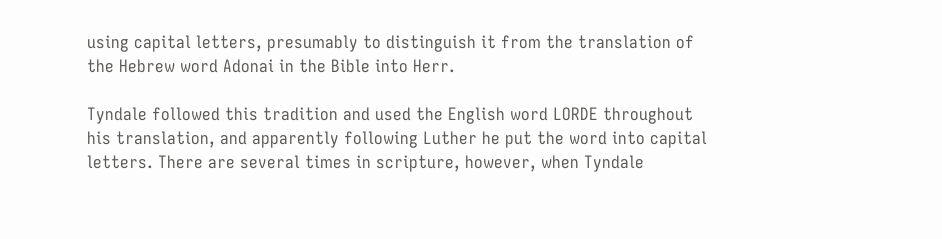using capital letters, presumably to distinguish it from the translation of the Hebrew word Adonai in the Bible into Herr.

Tyndale followed this tradition and used the English word LORDE throughout his translation, and apparently following Luther he put the word into capital letters. There are several times in scripture, however, when Tyndale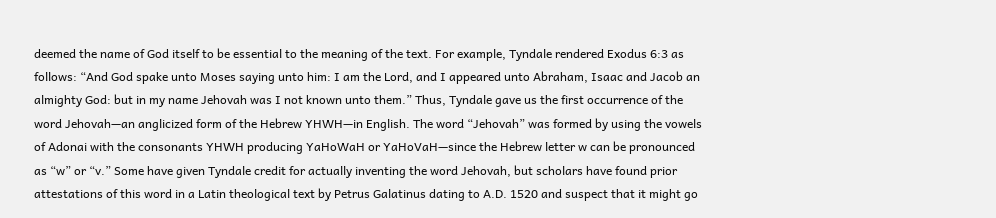deemed the name of God itself to be essential to the meaning of the text. For example, Tyndale rendered Exodus 6:3 as follows: “And God spake unto Moses saying unto him: I am the Lord, and I appeared unto Abraham, Isaac and Jacob an almighty God: but in my name Jehovah was I not known unto them.” Thus, Tyndale gave us the first occurrence of the word Jehovah—an anglicized form of the Hebrew YHWH—in English. The word “Jehovah” was formed by using the vowels of Adonai with the consonants YHWH producing YaHoWaH or YaHoVaH—since the Hebrew letter w can be pronounced as “w” or “v.” Some have given Tyndale credit for actually inventing the word Jehovah, but scholars have found prior attestations of this word in a Latin theological text by Petrus Galatinus dating to A.D. 1520 and suspect that it might go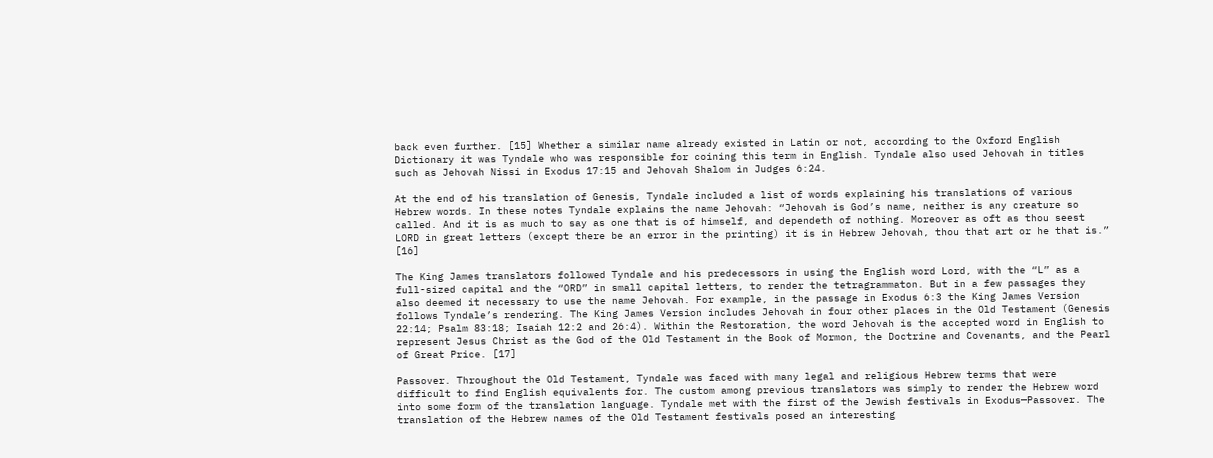back even further. [15] Whether a similar name already existed in Latin or not, according to the Oxford English Dictionary it was Tyndale who was responsible for coining this term in English. Tyndale also used Jehovah in titles such as Jehovah Nissi in Exodus 17:15 and Jehovah Shalom in Judges 6:24.

At the end of his translation of Genesis, Tyndale included a list of words explaining his translations of various Hebrew words. In these notes Tyndale explains the name Jehovah: “Jehovah is God’s name, neither is any creature so called. And it is as much to say as one that is of himself, and dependeth of nothing. Moreover as oft as thou seest LORD in great letters (except there be an error in the printing) it is in Hebrew Jehovah, thou that art or he that is.” [16]

The King James translators followed Tyndale and his predecessors in using the English word Lord, with the “L” as a full-sized capital and the “ORD” in small capital letters, to render the tetragrammaton. But in a few passages they also deemed it necessary to use the name Jehovah. For example, in the passage in Exodus 6:3 the King James Version follows Tyndale’s rendering. The King James Version includes Jehovah in four other places in the Old Testament (Genesis 22:14; Psalm 83:18; Isaiah 12:2 and 26:4). Within the Restoration, the word Jehovah is the accepted word in English to represent Jesus Christ as the God of the Old Testament in the Book of Mormon, the Doctrine and Covenants, and the Pearl of Great Price. [17]

Passover. Throughout the Old Testament, Tyndale was faced with many legal and religious Hebrew terms that were difficult to find English equivalents for. The custom among previous translators was simply to render the Hebrew word into some form of the translation language. Tyndale met with the first of the Jewish festivals in Exodus—Passover. The translation of the Hebrew names of the Old Testament festivals posed an interesting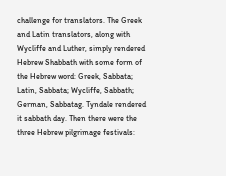challenge for translators. The Greek and Latin translators, along with Wycliffe and Luther, simply rendered Hebrew Shabbath with some form of the Hebrew word: Greek, Sabbata; Latin, Sabbata; Wycliffe, Sabbath; German, Sabbatag. Tyndale rendered it sabbath day. Then there were the three Hebrew pilgrimage festivals: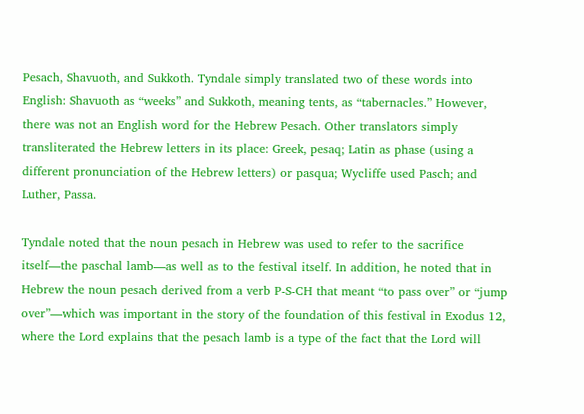Pesach, Shavuoth, and Sukkoth. Tyndale simply translated two of these words into English: Shavuoth as “weeks” and Sukkoth, meaning tents, as “tabernacles.” However, there was not an English word for the Hebrew Pesach. Other translators simply transliterated the Hebrew letters in its place: Greek, pesaq; Latin as phase (using a different pronunciation of the Hebrew letters) or pasqua; Wycliffe used Pasch; and Luther, Passa.

Tyndale noted that the noun pesach in Hebrew was used to refer to the sacrifice itself—the paschal lamb—as well as to the festival itself. In addition, he noted that in Hebrew the noun pesach derived from a verb P-S-CH that meant “to pass over” or “jump over”—which was important in the story of the foundation of this festival in Exodus 12, where the Lord explains that the pesach lamb is a type of the fact that the Lord will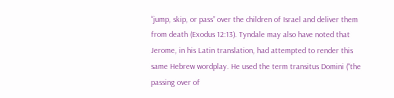“jump, skip, or pass” over the children of Israel and deliver them from death (Exodus 12:13). Tyndale may also have noted that Jerome, in his Latin translation, had attempted to render this same Hebrew wordplay. He used the term transitus Domini (“the passing over of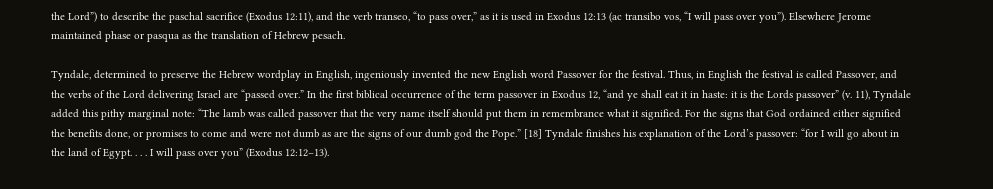the Lord”) to describe the paschal sacrifice (Exodus 12:11), and the verb transeo, “to pass over,” as it is used in Exodus 12:13 (ac transibo vos, “I will pass over you”). Elsewhere Jerome maintained phase or pasqua as the translation of Hebrew pesach.

Tyndale, determined to preserve the Hebrew wordplay in English, ingeniously invented the new English word Passover for the festival. Thus, in English the festival is called Passover, and the verbs of the Lord delivering Israel are “passed over.” In the first biblical occurrence of the term passover in Exodus 12, “and ye shall eat it in haste: it is the Lords passover” (v. 11), Tyndale added this pithy marginal note: “The lamb was called passover that the very name itself should put them in remembrance what it signified. For the signs that God ordained either signified the benefits done, or promises to come and were not dumb as are the signs of our dumb god the Pope.” [18] Tyndale finishes his explanation of the Lord’s passover: “for I will go about in the land of Egypt. . . . I will pass over you” (Exodus 12:12–13).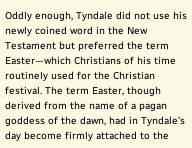Oddly enough, Tyndale did not use his newly coined word in the New Testament but preferred the term Easter—which Christians of his time routinely used for the Christian festival. The term Easter, though derived from the name of a pagan goddess of the dawn, had in Tyndale’s day become firmly attached to the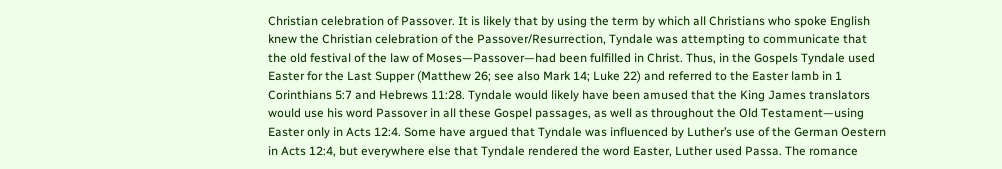Christian celebration of Passover. It is likely that by using the term by which all Christians who spoke English knew the Christian celebration of the Passover/Resurrection, Tyndale was attempting to communicate that the old festival of the law of Moses—Passover—had been fulfilled in Christ. Thus, in the Gospels Tyndale used Easter for the Last Supper (Matthew 26; see also Mark 14; Luke 22) and referred to the Easter lamb in 1 Corinthians 5:7 and Hebrews 11:28. Tyndale would likely have been amused that the King James translators would use his word Passover in all these Gospel passages, as well as throughout the Old Testament—using Easter only in Acts 12:4. Some have argued that Tyndale was influenced by Luther’s use of the German Oestern in Acts 12:4, but everywhere else that Tyndale rendered the word Easter, Luther used Passa. The romance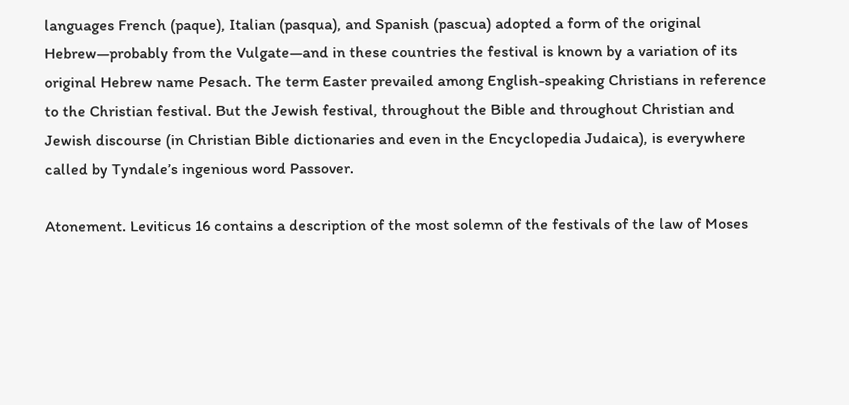languages French (paque), Italian (pasqua), and Spanish (pascua) adopted a form of the original Hebrew—probably from the Vulgate—and in these countries the festival is known by a variation of its original Hebrew name Pesach. The term Easter prevailed among English-speaking Christians in reference to the Christian festival. But the Jewish festival, throughout the Bible and throughout Christian and Jewish discourse (in Christian Bible dictionaries and even in the Encyclopedia Judaica), is everywhere called by Tyndale’s ingenious word Passover.

Atonement. Leviticus 16 contains a description of the most solemn of the festivals of the law of Moses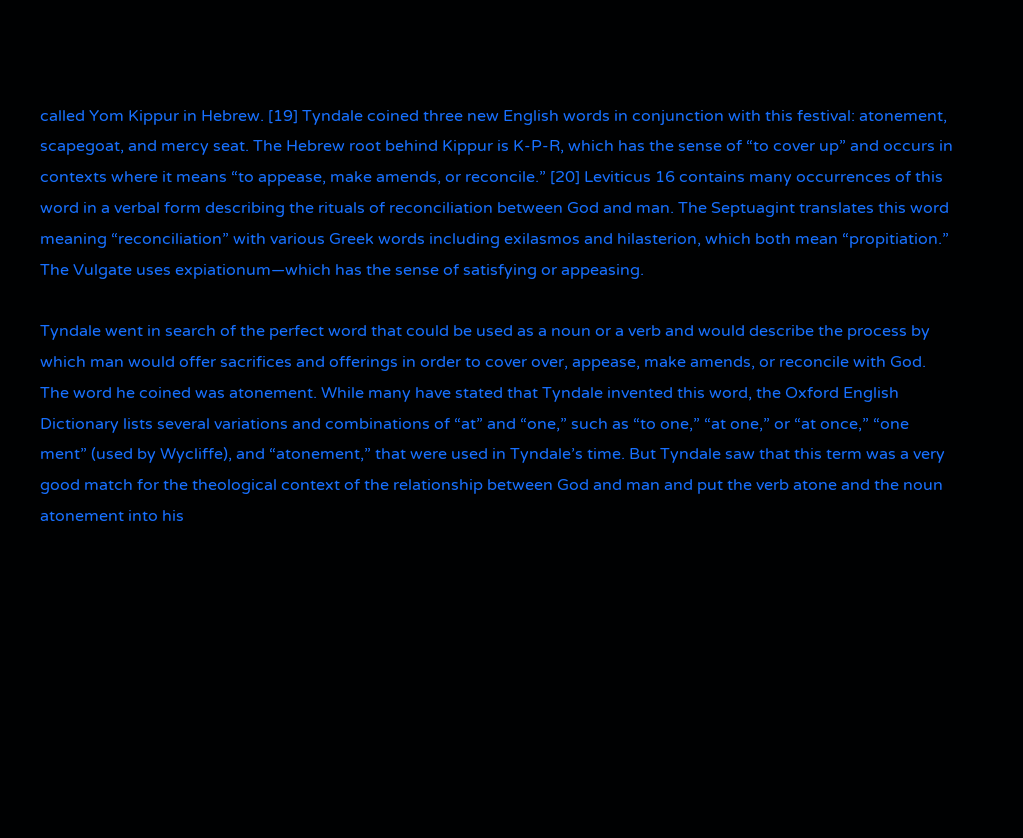called Yom Kippur in Hebrew. [19] Tyndale coined three new English words in conjunction with this festival: atonement, scapegoat, and mercy seat. The Hebrew root behind Kippur is K-P-R, which has the sense of “to cover up” and occurs in contexts where it means “to appease, make amends, or reconcile.” [20] Leviticus 16 contains many occurrences of this word in a verbal form describing the rituals of reconciliation between God and man. The Septuagint translates this word meaning “reconciliation” with various Greek words including exilasmos and hilasterion, which both mean “propitiation.” The Vulgate uses expiationum—which has the sense of satisfying or appeasing.

Tyndale went in search of the perfect word that could be used as a noun or a verb and would describe the process by which man would offer sacrifices and offerings in order to cover over, appease, make amends, or reconcile with God. The word he coined was atonement. While many have stated that Tyndale invented this word, the Oxford English Dictionary lists several variations and combinations of “at” and “one,” such as “to one,” “at one,” or “at once,” “one ment” (used by Wycliffe), and “atonement,” that were used in Tyndale’s time. But Tyndale saw that this term was a very good match for the theological context of the relationship between God and man and put the verb atone and the noun atonement into his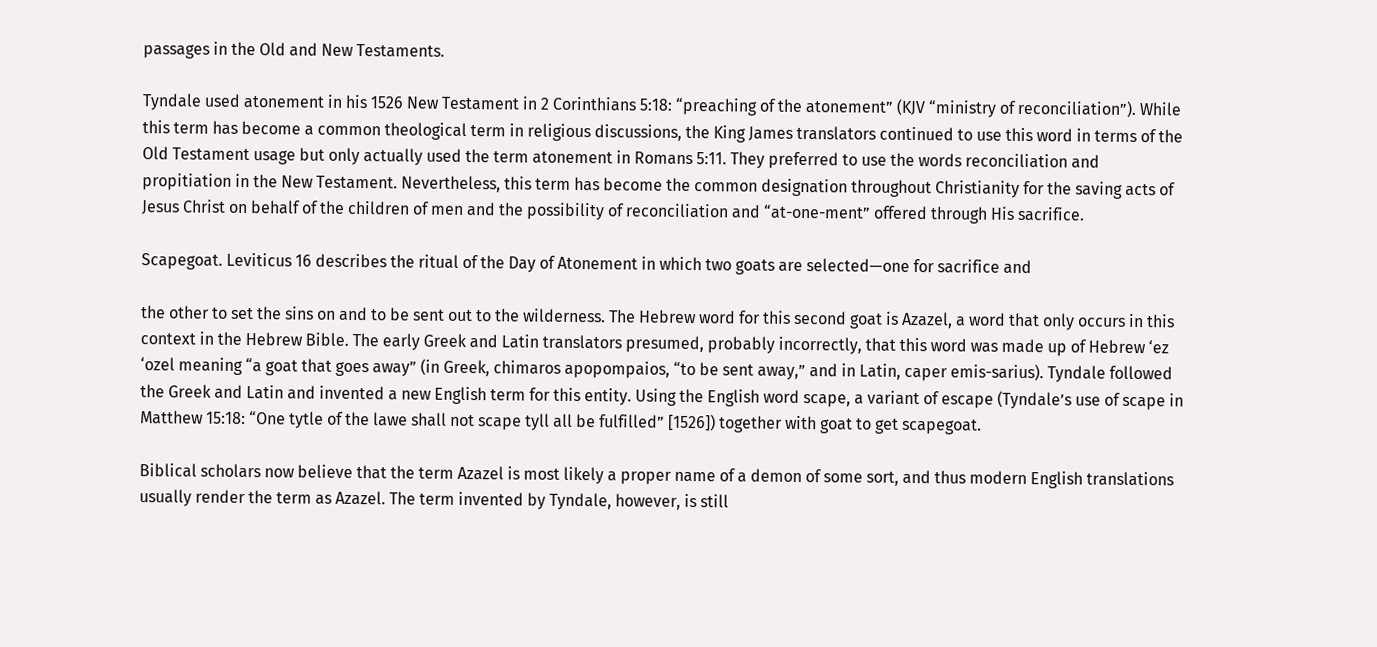passages in the Old and New Testaments.

Tyndale used atonement in his 1526 New Testament in 2 Corinthians 5:18: “preaching of the atonement” (KJV “ministry of reconciliation”). While this term has become a common theological term in religious discussions, the King James translators continued to use this word in terms of the Old Testament usage but only actually used the term atonement in Romans 5:11. They preferred to use the words reconciliation and propitiation in the New Testament. Nevertheless, this term has become the common designation throughout Christianity for the saving acts of Jesus Christ on behalf of the children of men and the possibility of reconciliation and “at-one-ment” offered through His sacrifice.

Scapegoat. Leviticus 16 describes the ritual of the Day of Atonement in which two goats are selected—one for sacrifice and

the other to set the sins on and to be sent out to the wilderness. The Hebrew word for this second goat is Azazel, a word that only occurs in this context in the Hebrew Bible. The early Greek and Latin translators presumed, probably incorrectly, that this word was made up of Hebrew ‘ez ‘ozel meaning “a goat that goes away” (in Greek, chimaros apopompaios, “to be sent away,” and in Latin, caper emis-sarius). Tyndale followed the Greek and Latin and invented a new English term for this entity. Using the English word scape, a variant of escape (Tyndale’s use of scape in Matthew 15:18: “One tytle of the lawe shall not scape tyll all be fulfilled” [1526]) together with goat to get scapegoat.

Biblical scholars now believe that the term Azazel is most likely a proper name of a demon of some sort, and thus modern English translations usually render the term as Azazel. The term invented by Tyndale, however, is still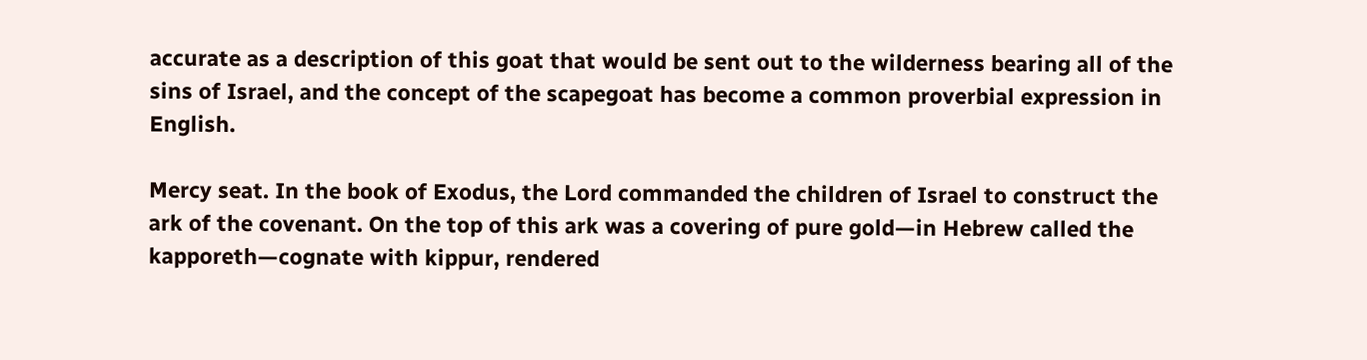accurate as a description of this goat that would be sent out to the wilderness bearing all of the sins of Israel, and the concept of the scapegoat has become a common proverbial expression in English.

Mercy seat. In the book of Exodus, the Lord commanded the children of Israel to construct the ark of the covenant. On the top of this ark was a covering of pure gold—in Hebrew called the kapporeth—cognate with kippur, rendered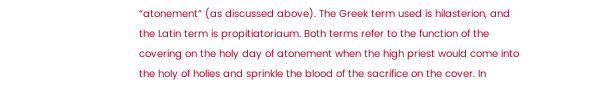“atonement” (as discussed above). The Greek term used is hilasterion, and the Latin term is propitiatoriaum. Both terms refer to the function of the covering on the holy day of atonement when the high priest would come into the holy of holies and sprinkle the blood of the sacrifice on the cover. In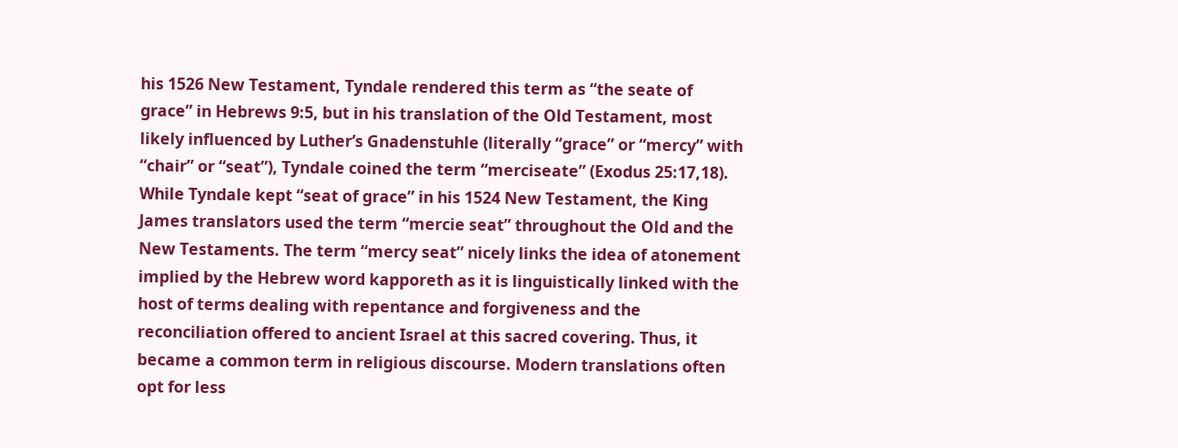his 1526 New Testament, Tyndale rendered this term as “the seate of grace” in Hebrews 9:5, but in his translation of the Old Testament, most likely influenced by Luther’s Gnadenstuhle (literally “grace” or “mercy” with “chair” or “seat”), Tyndale coined the term “merciseate” (Exodus 25:17,18). While Tyndale kept “seat of grace” in his 1524 New Testament, the King James translators used the term “mercie seat” throughout the Old and the New Testaments. The term “mercy seat” nicely links the idea of atonement implied by the Hebrew word kapporeth as it is linguistically linked with the host of terms dealing with repentance and forgiveness and the reconciliation offered to ancient Israel at this sacred covering. Thus, it became a common term in religious discourse. Modern translations often opt for less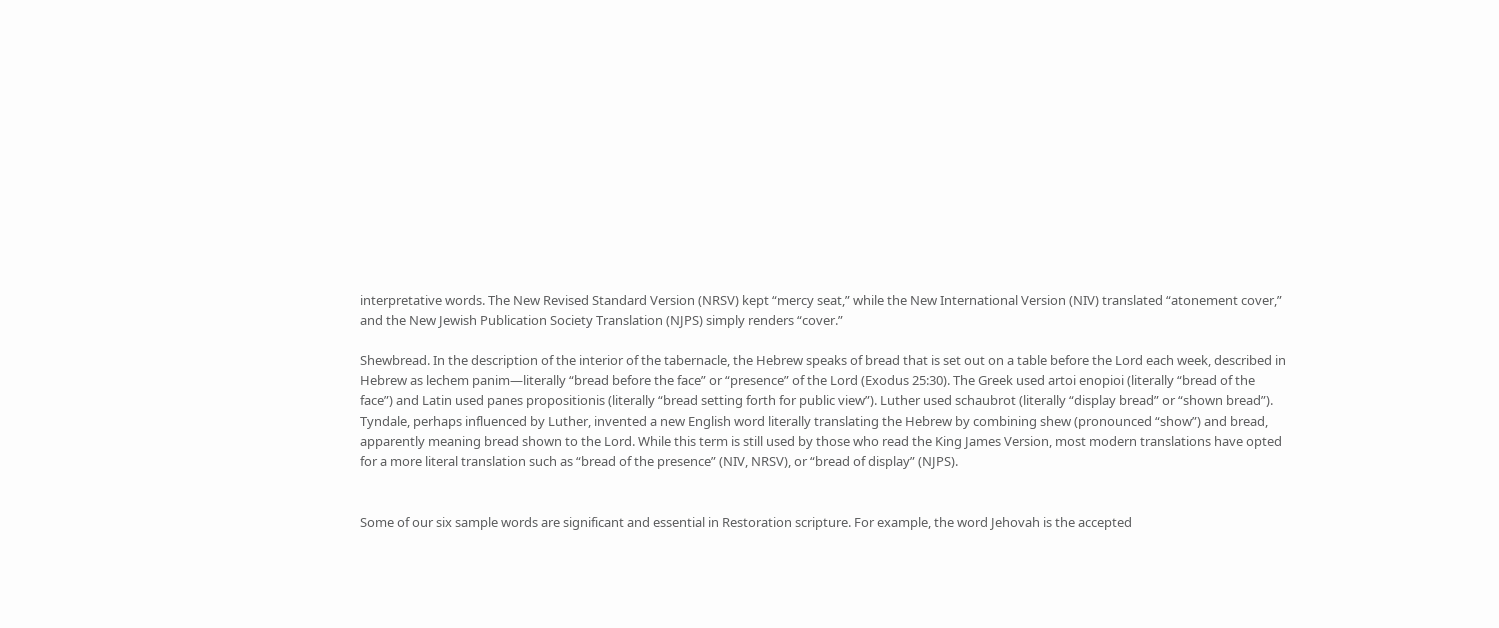interpretative words. The New Revised Standard Version (NRSV) kept “mercy seat,” while the New International Version (NIV) translated “atonement cover,” and the New Jewish Publication Society Translation (NJPS) simply renders “cover.”

Shewbread. In the description of the interior of the tabernacle, the Hebrew speaks of bread that is set out on a table before the Lord each week, described in Hebrew as lechem panim—literally “bread before the face” or “presence” of the Lord (Exodus 25:30). The Greek used artoi enopioi (literally “bread of the face”) and Latin used panes propositionis (literally “bread setting forth for public view”). Luther used schaubrot (literally “display bread” or “shown bread”). Tyndale, perhaps influenced by Luther, invented a new English word literally translating the Hebrew by combining shew (pronounced “show”) and bread, apparently meaning bread shown to the Lord. While this term is still used by those who read the King James Version, most modern translations have opted for a more literal translation such as “bread of the presence” (NIV, NRSV), or “bread of display” (NJPS).


Some of our six sample words are significant and essential in Restoration scripture. For example, the word Jehovah is the accepted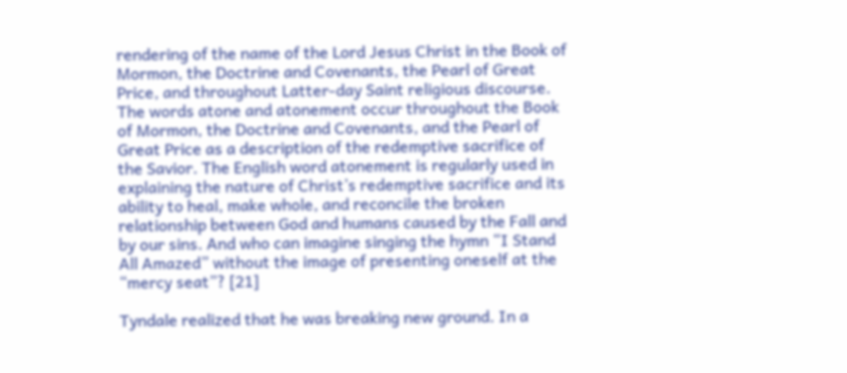rendering of the name of the Lord Jesus Christ in the Book of Mormon, the Doctrine and Covenants, the Pearl of Great Price, and throughout Latter-day Saint religious discourse. The words atone and atonement occur throughout the Book of Mormon, the Doctrine and Covenants, and the Pearl of Great Price as a description of the redemptive sacrifice of the Savior. The English word atonement is regularly used in explaining the nature of Christ’s redemptive sacrifice and its ability to heal, make whole, and reconcile the broken relationship between God and humans caused by the Fall and by our sins. And who can imagine singing the hymn “I Stand All Amazed” without the image of presenting oneself at the “mercy seat”? [21]

Tyndale realized that he was breaking new ground. In a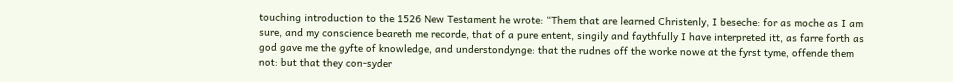touching introduction to the 1526 New Testament he wrote: “Them that are learned Christenly, I beseche: for as moche as I am sure, and my conscience beareth me recorde, that of a pure entent, singily and faythfully I have interpreted itt, as farre forth as god gave me the gyfte of knowledge, and understondynge: that the rudnes off the worke nowe at the fyrst tyme, offende them not: but that they con-syder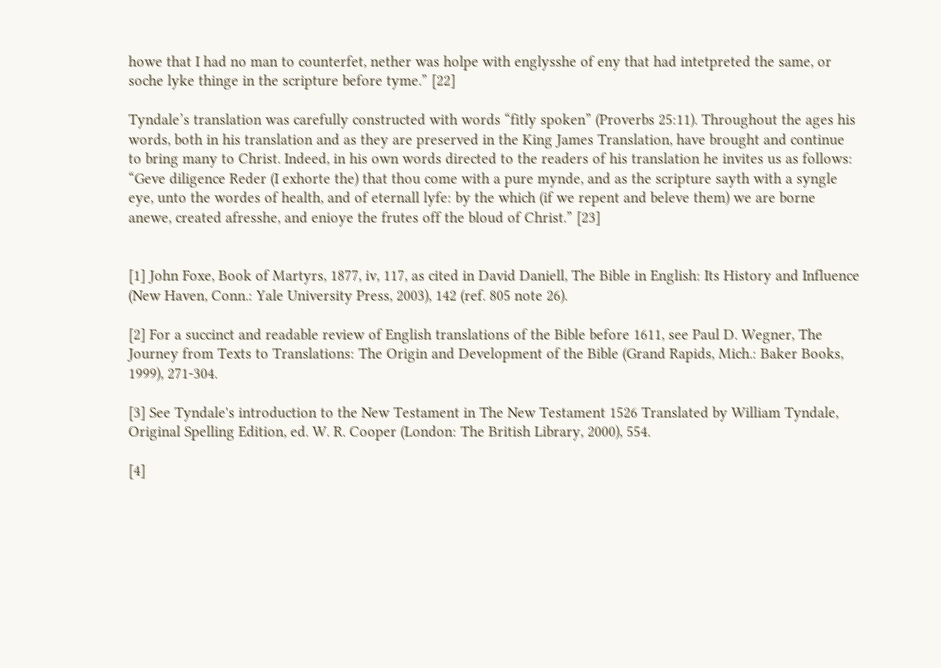howe that I had no man to counterfet, nether was holpe with englysshe of eny that had intetpreted the same, or soche lyke thinge in the scripture before tyme.” [22]

Tyndale’s translation was carefully constructed with words “fitly spoken” (Proverbs 25:11). Throughout the ages his words, both in his translation and as they are preserved in the King James Translation, have brought and continue to bring many to Christ. Indeed, in his own words directed to the readers of his translation he invites us as follows: “Geve diligence Reder (I exhorte the) that thou come with a pure mynde, and as the scripture sayth with a syngle eye, unto the wordes of health, and of eternall lyfe: by the which (if we repent and beleve them) we are borne anewe, created afresshe, and enioye the frutes off the bloud of Christ.” [23]


[1] John Foxe, Book of Martyrs, 1877, iv, 117, as cited in David Daniell, The Bible in English: Its History and Influence (New Haven, Conn.: Yale University Press, 2003), 142 (ref. 805 note 26).

[2] For a succinct and readable review of English translations of the Bible before 1611, see Paul D. Wegner, The Journey from Texts to Translations: The Origin and Development of the Bible (Grand Rapids, Mich.: Baker Books, 1999), 271-304.

[3] See Tyndale's introduction to the New Testament in The New Testament 1526 Translated by William Tyndale, Original Spelling Edition, ed. W. R. Cooper (London: The British Library, 2000), 554.

[4]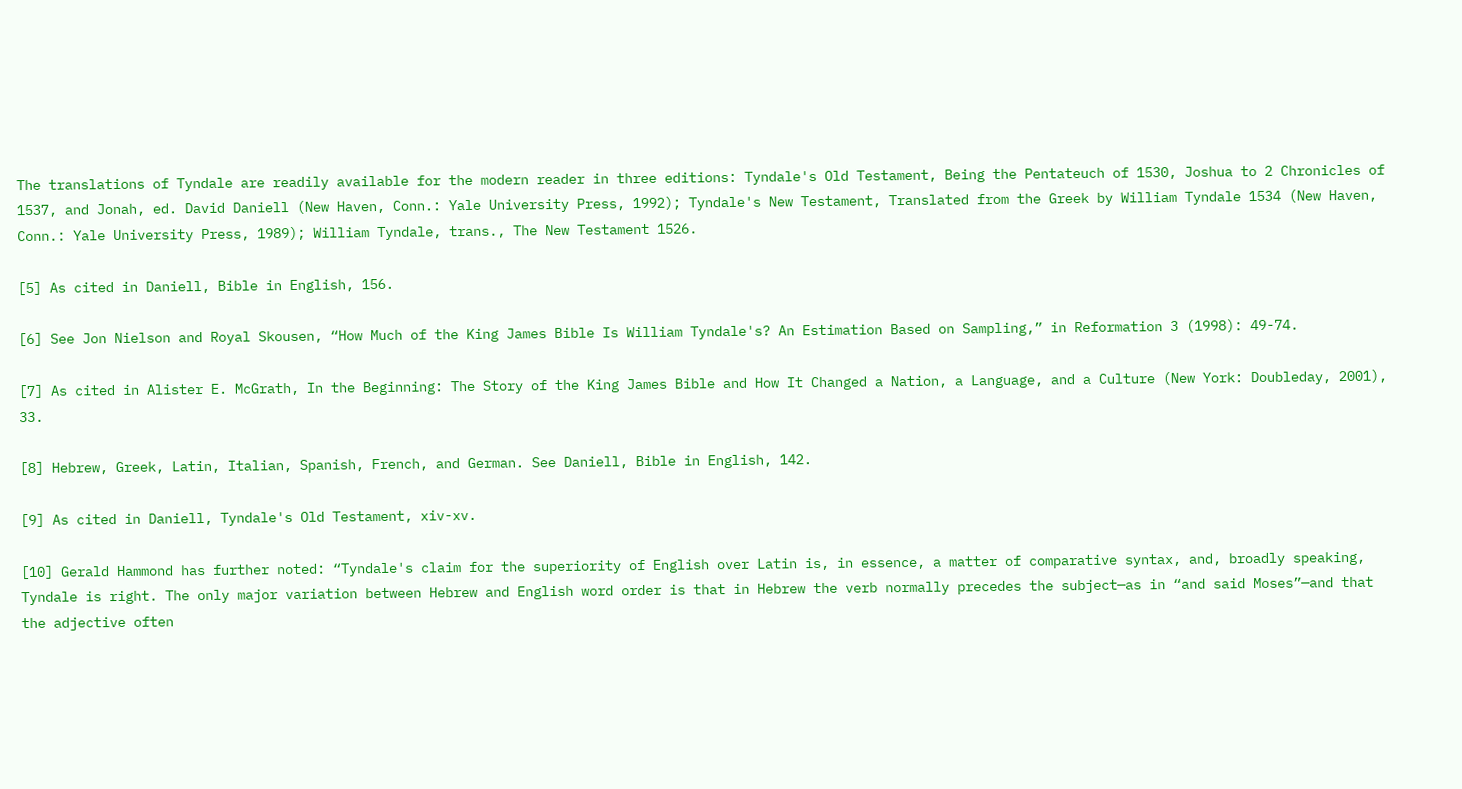The translations of Tyndale are readily available for the modern reader in three editions: Tyndale's Old Testament, Being the Pentateuch of 1530, Joshua to 2 Chronicles of 1537, and Jonah, ed. David Daniell (New Haven, Conn.: Yale University Press, 1992); Tyndale's New Testament, Translated from the Greek by William Tyndale 1534 (New Haven, Conn.: Yale University Press, 1989); William Tyndale, trans., The New Testament 1526.

[5] As cited in Daniell, Bible in English, 156.

[6] See Jon Nielson and Royal Skousen, “How Much of the King James Bible Is William Tyndale's? An Estimation Based on Sampling,” in Reformation 3 (1998): 49-74.

[7] As cited in Alister E. McGrath, In the Beginning: The Story of the King James Bible and How It Changed a Nation, a Language, and a Culture (New York: Doubleday, 2001), 33.

[8] Hebrew, Greek, Latin, Italian, Spanish, French, and German. See Daniell, Bible in English, 142.

[9] As cited in Daniell, Tyndale's Old Testament, xiv-xv.

[10] Gerald Hammond has further noted: “Tyndale's claim for the superiority of English over Latin is, in essence, a matter of comparative syntax, and, broadly speaking, Tyndale is right. The only major variation between Hebrew and English word order is that in Hebrew the verb normally precedes the subject—as in “and said Moses”—and that the adjective often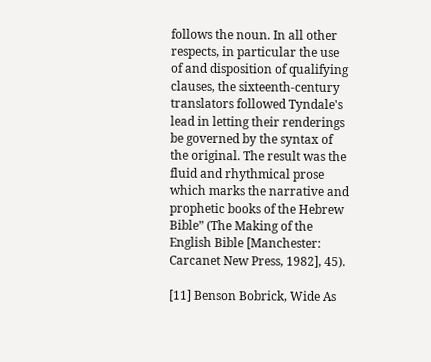follows the noun. In all other respects, in particular the use of and disposition of qualifying clauses, the sixteenth-century translators followed Tyndale's lead in letting their renderings be governed by the syntax of the original. The result was the fluid and rhythmical prose which marks the narrative and prophetic books of the Hebrew Bible” (The Making of the English Bible [Manchester: Carcanet New Press, 1982], 45).

[11] Benson Bobrick, Wide As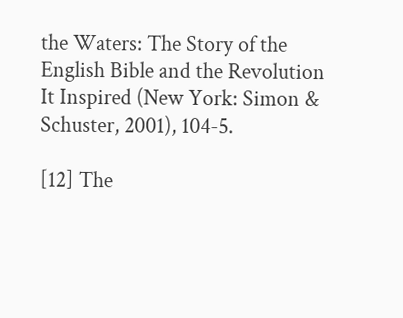the Waters: The Story of the English Bible and the Revolution It Inspired (New York: Simon & Schuster, 2001), 104-5.

[12] The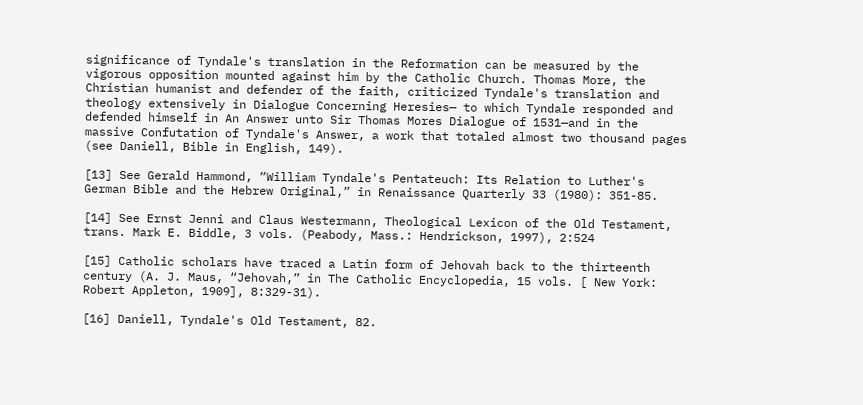significance of Tyndale's translation in the Reformation can be measured by the vigorous opposition mounted against him by the Catholic Church. Thomas More, the Christian humanist and defender of the faith, criticized Tyndale's translation and theology extensively in Dialogue Concerning Heresies— to which Tyndale responded and defended himself in An Answer unto Sir Thomas Mores Dialogue of 1531—and in the massive Confutation of Tyndale's Answer, a work that totaled almost two thousand pages (see Daniell, Bible in English, 149).

[13] See Gerald Hammond, “William Tyndale's Pentateuch: Its Relation to Luther's German Bible and the Hebrew Original,” in Renaissance Quarterly 33 (1980): 351-85.

[14] See Ernst Jenni and Claus Westermann, Theological Lexicon of the Old Testament, trans. Mark E. Biddle, 3 vols. (Peabody, Mass.: Hendrickson, 1997), 2:524

[15] Catholic scholars have traced a Latin form of Jehovah back to the thirteenth century (A. J. Maus, “Jehovah,” in The Catholic Encyclopedia, 15 vols. [ New York: Robert Appleton, 1909], 8:329-31).

[16] Daniell, Tyndale's Old Testament, 82.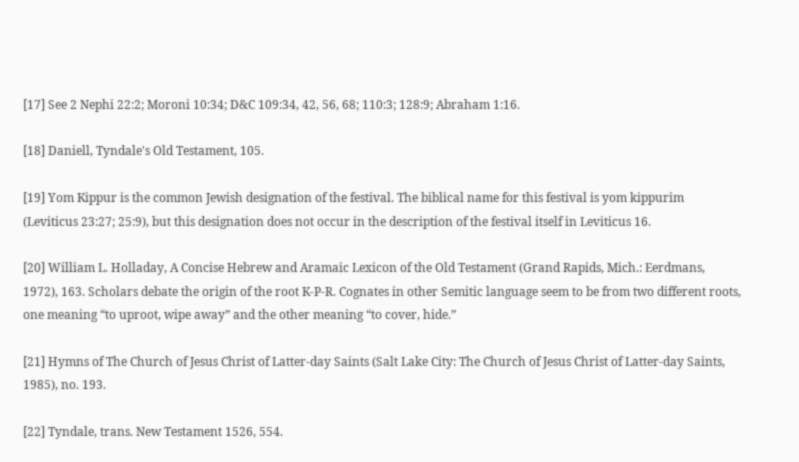[17] See 2 Nephi 22:2; Moroni 10:34; D&C 109:34, 42, 56, 68; 110:3; 128:9; Abraham 1:16.

[18] Daniell, Tyndale's Old Testament, 105.

[19] Yom Kippur is the common Jewish designation of the festival. The biblical name for this festival is yom kippurim (Leviticus 23:27; 25:9), but this designation does not occur in the description of the festival itself in Leviticus 16.

[20] William L. Holladay, A Concise Hebrew and Aramaic Lexicon of the Old Testament (Grand Rapids, Mich.: Eerdmans, 1972), 163. Scholars debate the origin of the root K-P-R. Cognates in other Semitic language seem to be from two different roots, one meaning “to uproot, wipe away” and the other meaning “to cover, hide.”

[21] Hymns of The Church of Jesus Christ of Latter-day Saints (Salt Lake City: The Church of Jesus Christ of Latter-day Saints, 1985), no. 193.

[22] Tyndale, trans. New Testament 1526, 554.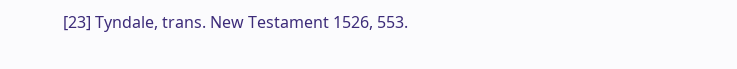[23] Tyndale, trans. New Testament 1526, 553.